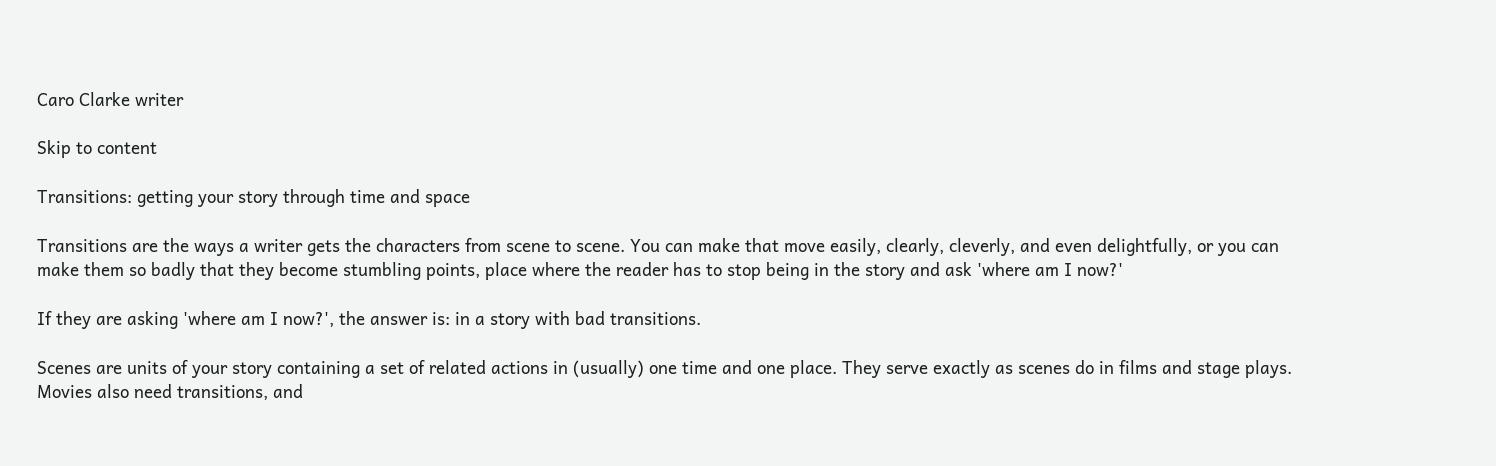Caro Clarke writer

Skip to content

Transitions: getting your story through time and space

Transitions are the ways a writer gets the characters from scene to scene. You can make that move easily, clearly, cleverly, and even delightfully, or you can make them so badly that they become stumbling points, place where the reader has to stop being in the story and ask 'where am I now?'

If they are asking 'where am I now?', the answer is: in a story with bad transitions.

Scenes are units of your story containing a set of related actions in (usually) one time and one place. They serve exactly as scenes do in films and stage plays. Movies also need transitions, and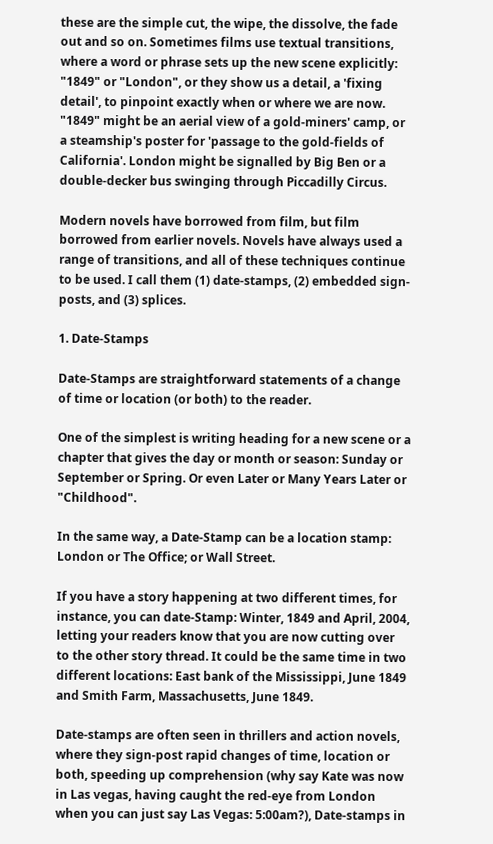these are the simple cut, the wipe, the dissolve, the fade out and so on. Sometimes films use textual transitions, where a word or phrase sets up the new scene explicitly: "1849" or "London", or they show us a detail, a 'fixing detail', to pinpoint exactly when or where we are now. "1849" might be an aerial view of a gold-miners' camp, or a steamship's poster for 'passage to the gold-fields of California'. London might be signalled by Big Ben or a double-decker bus swinging through Piccadilly Circus.

Modern novels have borrowed from film, but film borrowed from earlier novels. Novels have always used a range of transitions, and all of these techniques continue to be used. I call them (1) date-stamps, (2) embedded sign-posts, and (3) splices.

1. Date-Stamps

Date-Stamps are straightforward statements of a change of time or location (or both) to the reader.

One of the simplest is writing heading for a new scene or a chapter that gives the day or month or season: Sunday or September or Spring. Or even Later or Many Years Later or "Childhood".

In the same way, a Date-Stamp can be a location stamp: London or The Office; or Wall Street.

If you have a story happening at two different times, for instance, you can date-Stamp: Winter, 1849 and April, 2004, letting your readers know that you are now cutting over to the other story thread. It could be the same time in two different locations: East bank of the Mississippi, June 1849 and Smith Farm, Massachusetts, June 1849.

Date-stamps are often seen in thrillers and action novels, where they sign-post rapid changes of time, location or both, speeding up comprehension (why say Kate was now in Las vegas, having caught the red-eye from London when you can just say Las Vegas: 5:00am?), Date-stamps in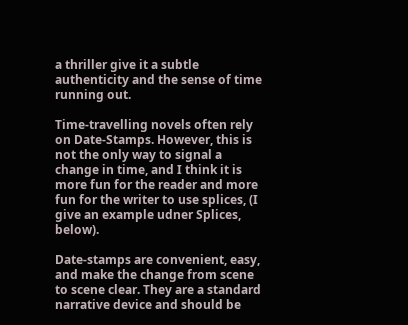a thriller give it a subtle authenticity and the sense of time running out.

Time-travelling novels often rely on Date-Stamps. However, this is not the only way to signal a change in time, and I think it is more fun for the reader and more fun for the writer to use splices, (I give an example udner Splices, below).

Date-stamps are convenient, easy, and make the change from scene to scene clear. They are a standard narrative device and should be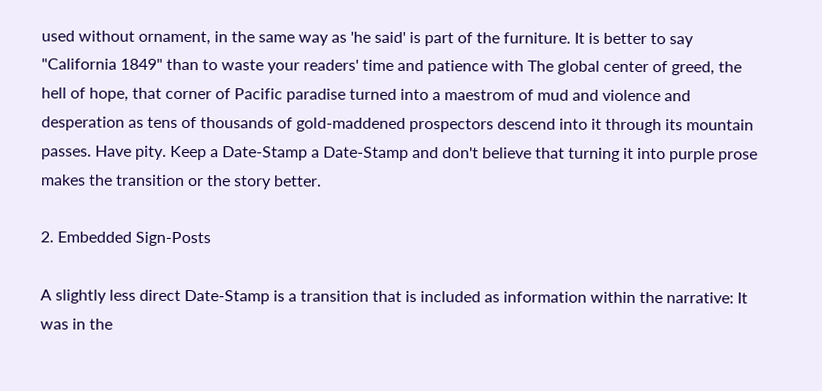used without ornament, in the same way as 'he said' is part of the furniture. It is better to say "California 1849" than to waste your readers' time and patience with The global center of greed, the hell of hope, that corner of Pacific paradise turned into a maestrom of mud and violence and desperation as tens of thousands of gold-maddened prospectors descend into it through its mountain passes. Have pity. Keep a Date-Stamp a Date-Stamp and don't believe that turning it into purple prose makes the transition or the story better.

2. Embedded Sign-Posts

A slightly less direct Date-Stamp is a transition that is included as information within the narrative: It was in the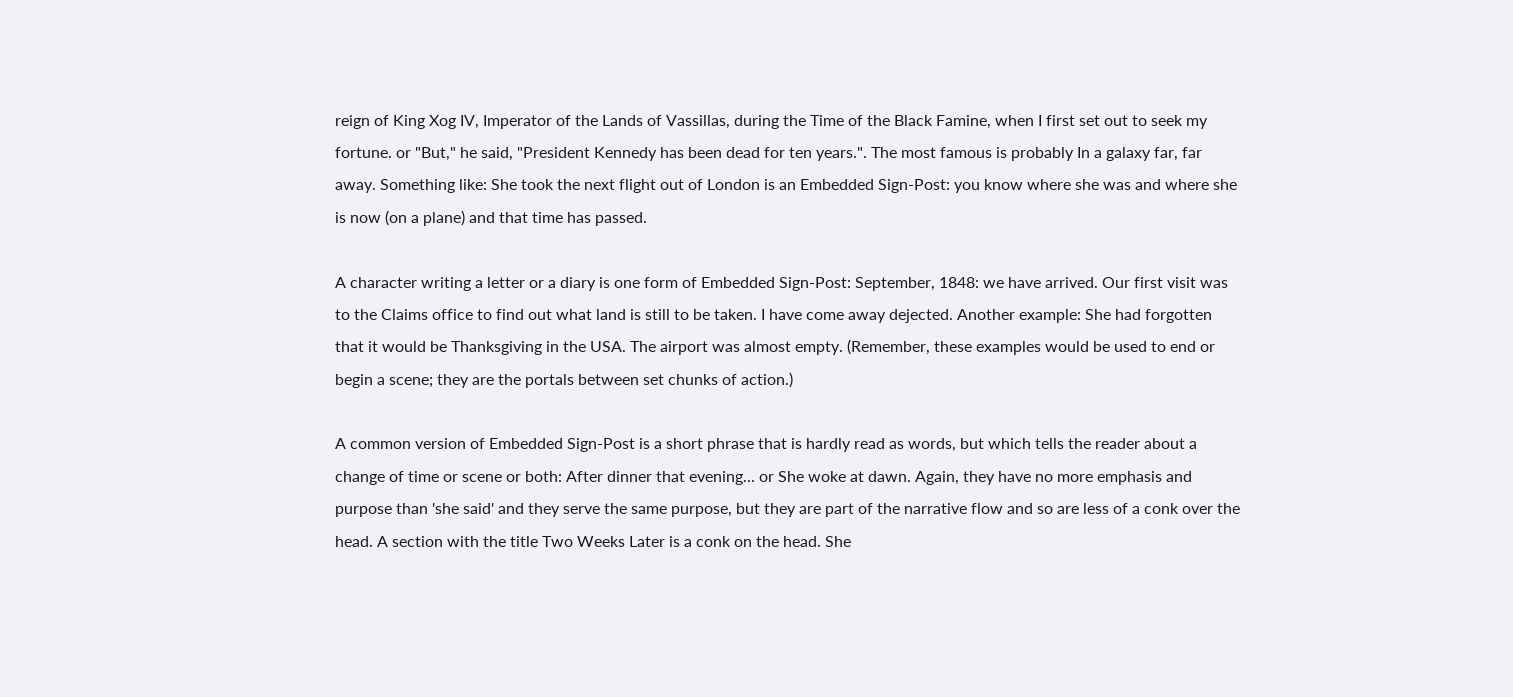reign of King Xog IV, Imperator of the Lands of Vassillas, during the Time of the Black Famine, when I first set out to seek my fortune. or "But," he said, "President Kennedy has been dead for ten years.". The most famous is probably In a galaxy far, far away. Something like: She took the next flight out of London is an Embedded Sign-Post: you know where she was and where she is now (on a plane) and that time has passed.

A character writing a letter or a diary is one form of Embedded Sign-Post: September, 1848: we have arrived. Our first visit was to the Claims office to find out what land is still to be taken. I have come away dejected. Another example: She had forgotten that it would be Thanksgiving in the USA. The airport was almost empty. (Remember, these examples would be used to end or begin a scene; they are the portals between set chunks of action.)

A common version of Embedded Sign-Post is a short phrase that is hardly read as words, but which tells the reader about a change of time or scene or both: After dinner that evening... or She woke at dawn. Again, they have no more emphasis and purpose than 'she said' and they serve the same purpose, but they are part of the narrative flow and so are less of a conk over the head. A section with the title Two Weeks Later is a conk on the head. She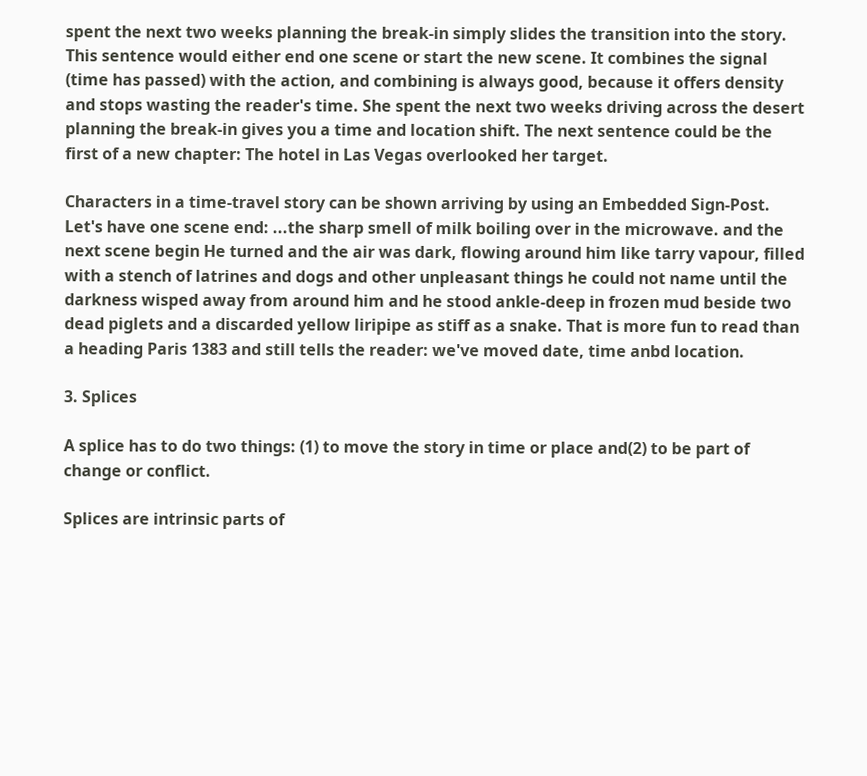spent the next two weeks planning the break-in simply slides the transition into the story. This sentence would either end one scene or start the new scene. It combines the signal (time has passed) with the action, and combining is always good, because it offers density and stops wasting the reader's time. She spent the next two weeks driving across the desert planning the break-in gives you a time and location shift. The next sentence could be the first of a new chapter: The hotel in Las Vegas overlooked her target.

Characters in a time-travel story can be shown arriving by using an Embedded Sign-Post. Let's have one scene end: ...the sharp smell of milk boiling over in the microwave. and the next scene begin He turned and the air was dark, flowing around him like tarry vapour, filled with a stench of latrines and dogs and other unpleasant things he could not name until the darkness wisped away from around him and he stood ankle-deep in frozen mud beside two dead piglets and a discarded yellow liripipe as stiff as a snake. That is more fun to read than a heading Paris 1383 and still tells the reader: we've moved date, time anbd location.

3. Splices

A splice has to do two things: (1) to move the story in time or place and(2) to be part of change or conflict.

Splices are intrinsic parts of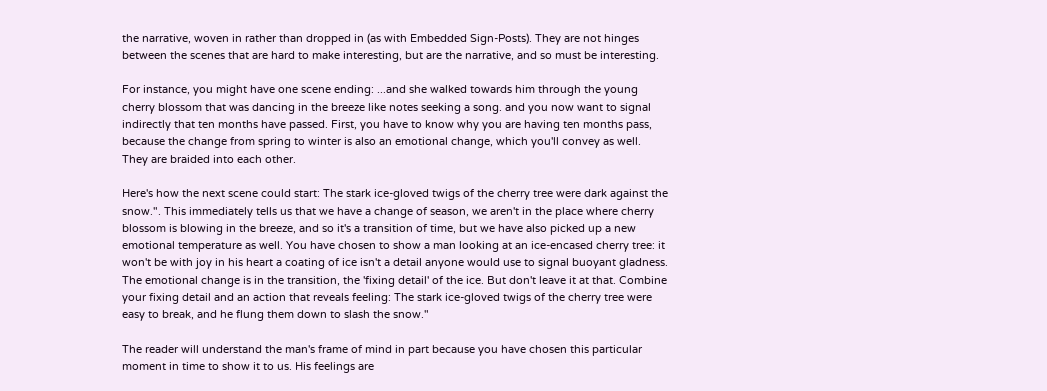the narrative, woven in rather than dropped in (as with Embedded Sign-Posts). They are not hinges between the scenes that are hard to make interesting, but are the narrative, and so must be interesting.

For instance, you might have one scene ending: ...and she walked towards him through the young cherry blossom that was dancing in the breeze like notes seeking a song. and you now want to signal indirectly that ten months have passed. First, you have to know why you are having ten months pass, because the change from spring to winter is also an emotional change, which you'll convey as well. They are braided into each other.

Here's how the next scene could start: The stark ice-gloved twigs of the cherry tree were dark against the snow.". This immediately tells us that we have a change of season, we aren't in the place where cherry blossom is blowing in the breeze, and so it's a transition of time, but we have also picked up a new emotional temperature as well. You have chosen to show a man looking at an ice-encased cherry tree: it won't be with joy in his heart a coating of ice isn't a detail anyone would use to signal buoyant gladness. The emotional change is in the transition, the 'fixing detail' of the ice. But don't leave it at that. Combine your fixing detail and an action that reveals feeling: The stark ice-gloved twigs of the cherry tree were easy to break, and he flung them down to slash the snow."

The reader will understand the man's frame of mind in part because you have chosen this particular moment in time to show it to us. His feelings are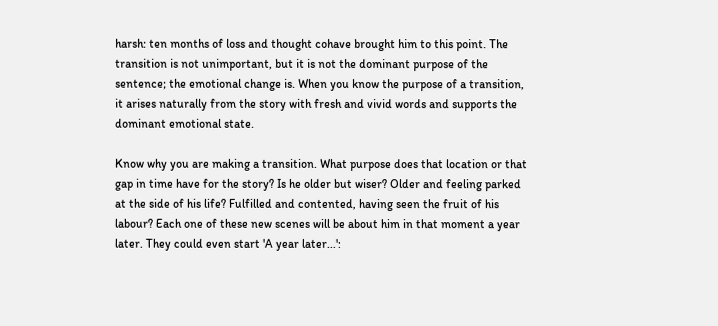harsh: ten months of loss and thought cohave brought him to this point. The transition is not unimportant, but it is not the dominant purpose of the sentence; the emotional change is. When you know the purpose of a transition, it arises naturally from the story with fresh and vivid words and supports the dominant emotional state.

Know why you are making a transition. What purpose does that location or that gap in time have for the story? Is he older but wiser? Older and feeling parked at the side of his life? Fulfilled and contented, having seen the fruit of his labour? Each one of these new scenes will be about him in that moment a year later. They could even start 'A year later...':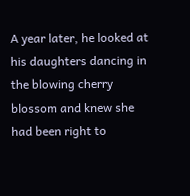A year later, he looked at his daughters dancing in the blowing cherry blossom and knew she had been right to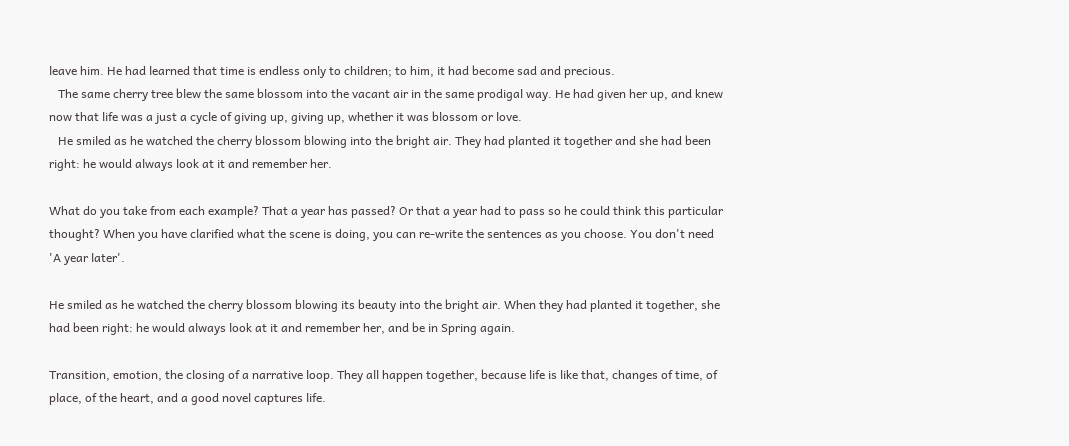leave him. He had learned that time is endless only to children; to him, it had become sad and precious.
   The same cherry tree blew the same blossom into the vacant air in the same prodigal way. He had given her up, and knew now that life was a just a cycle of giving up, giving up, whether it was blossom or love.
   He smiled as he watched the cherry blossom blowing into the bright air. They had planted it together and she had been right: he would always look at it and remember her.

What do you take from each example? That a year has passed? Or that a year had to pass so he could think this particular thought? When you have clarified what the scene is doing, you can re-write the sentences as you choose. You don't need 'A year later'.

He smiled as he watched the cherry blossom blowing its beauty into the bright air. When they had planted it together, she had been right: he would always look at it and remember her, and be in Spring again.

Transition, emotion, the closing of a narrative loop. They all happen together, because life is like that, changes of time, of place, of the heart, and a good novel captures life.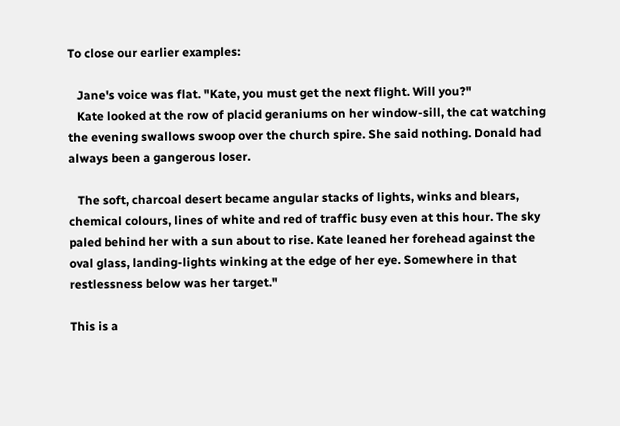To close our earlier examples:

   Jane's voice was flat. "Kate, you must get the next flight. Will you?"
   Kate looked at the row of placid geraniums on her window-sill, the cat watching the evening swallows swoop over the church spire. She said nothing. Donald had always been a gangerous loser.

   The soft, charcoal desert became angular stacks of lights, winks and blears, chemical colours, lines of white and red of traffic busy even at this hour. The sky paled behind her with a sun about to rise. Kate leaned her forehead against the oval glass, landing-lights winking at the edge of her eye. Somewhere in that restlessness below was her target."

This is a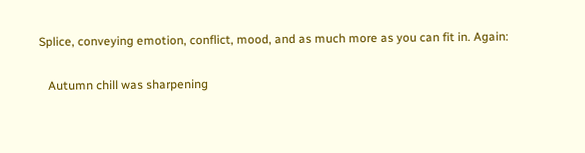Splice, conveying emotion, conflict, mood, and as much more as you can fit in. Again:

   Autumn chill was sharpening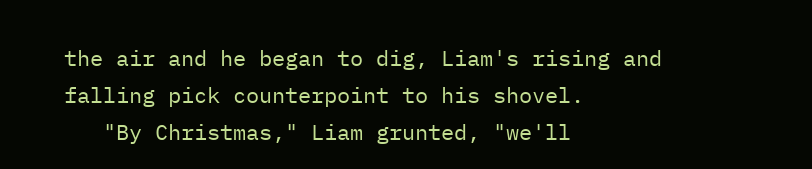the air and he began to dig, Liam's rising and falling pick counterpoint to his shovel.
   "By Christmas," Liam grunted, "we'll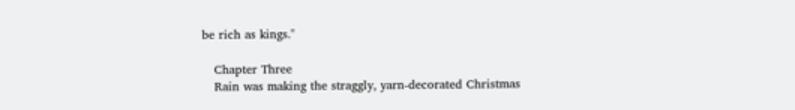be rich as kings."

   Chapter Three
   Rain was making the straggly, yarn-decorated Christmas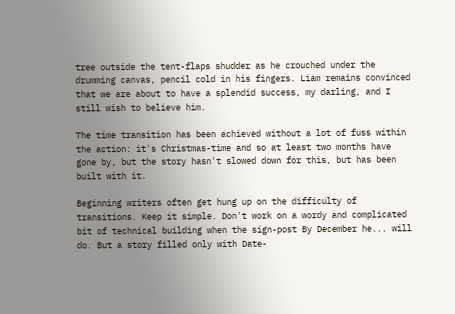tree outside the tent-flaps shudder as he crouched under the drumming canvas, pencil cold in his fingers. Liam remains convinced that we are about to have a splendid success, my darling, and I still wish to believe him.

The time transition has been achieved without a lot of fuss within the action: it's Christmas-time and so at least two months have gone by, but the story hasn't slowed down for this, but has been built with it.

Beginning writers often get hung up on the difficulty of transitions. Keep it simple. Don't work on a wordy and complicated bit of technical building when the sign-post By December he... will do. But a story filled only with Date-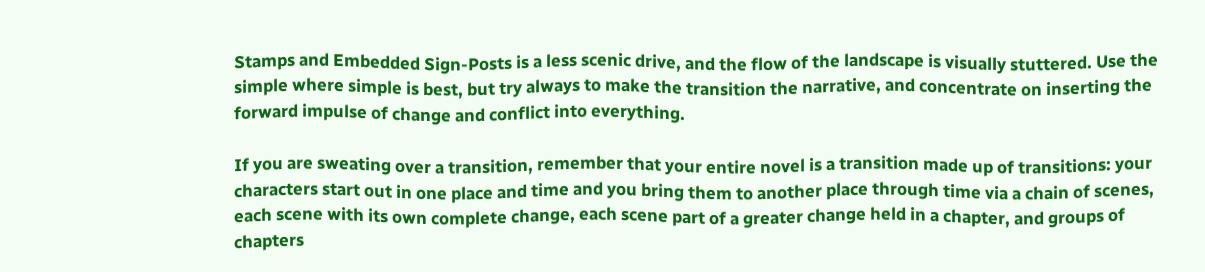Stamps and Embedded Sign-Posts is a less scenic drive, and the flow of the landscape is visually stuttered. Use the simple where simple is best, but try always to make the transition the narrative, and concentrate on inserting the forward impulse of change and conflict into everything.

If you are sweating over a transition, remember that your entire novel is a transition made up of transitions: your characters start out in one place and time and you bring them to another place through time via a chain of scenes, each scene with its own complete change, each scene part of a greater change held in a chapter, and groups of chapters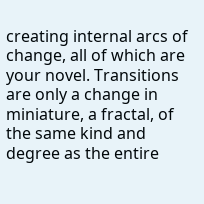creating internal arcs of change, all of which are your novel. Transitions are only a change in miniature, a fractal, of the same kind and degree as the entire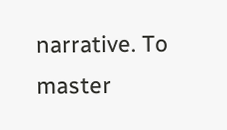narrative. To master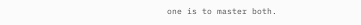one is to master both.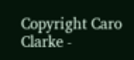Copyright Caro Clarke -